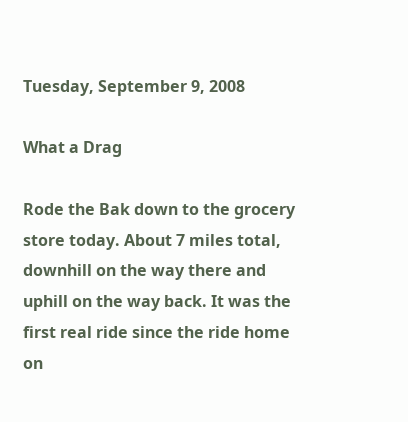Tuesday, September 9, 2008

What a Drag

Rode the Bak down to the grocery store today. About 7 miles total, downhill on the way there and uphill on the way back. It was the first real ride since the ride home on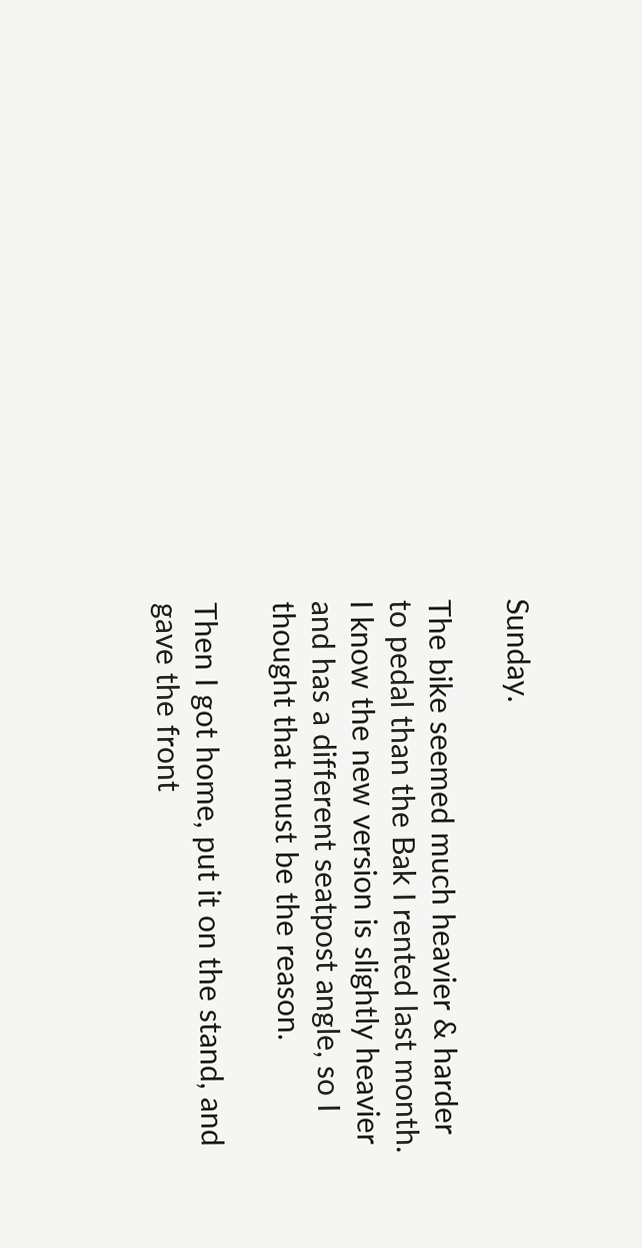Sunday.

The bike seemed much heavier & harder to pedal than the Bak I rented last month. I know the new version is slightly heavier and has a different seatpost angle, so I thought that must be the reason.

Then I got home, put it on the stand, and gave the front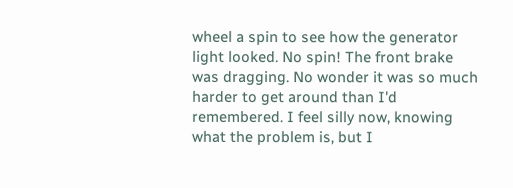wheel a spin to see how the generator light looked. No spin! The front brake was dragging. No wonder it was so much harder to get around than I'd remembered. I feel silly now, knowing what the problem is, but I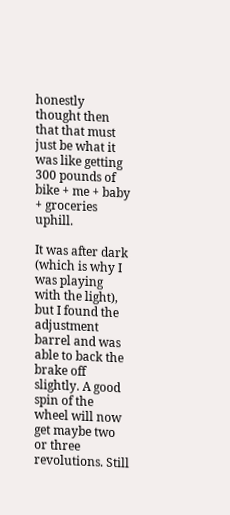honestly thought then that that must just be what it was like getting 300 pounds of bike + me + baby + groceries uphill.

It was after dark (which is why I was playing with the light), but I found the adjustment barrel and was able to back the brake off slightly. A good spin of the wheel will now get maybe two or three revolutions. Still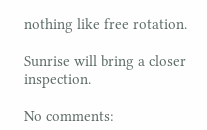nothing like free rotation.

Sunrise will bring a closer inspection.

No comments: